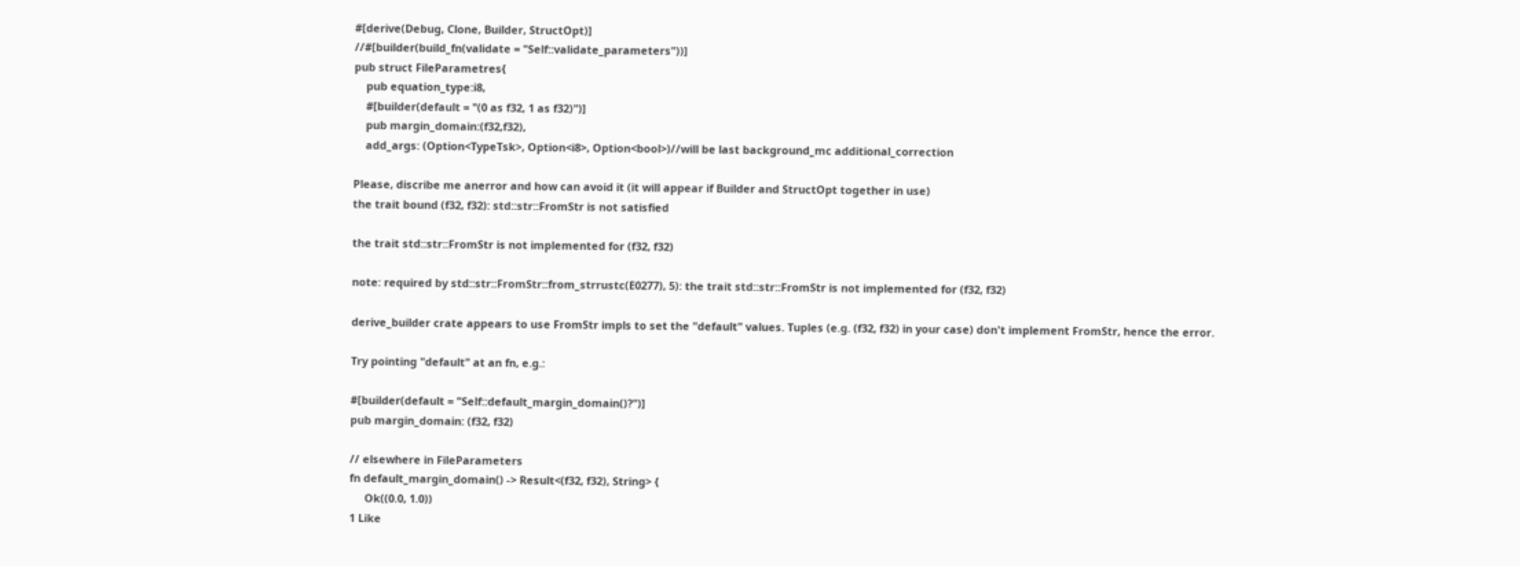#[derive(Debug, Clone, Builder, StructOpt)]
//#[builder(build_fn(validate = "Self::validate_parameters"))]
pub struct FileParametres{
    pub equation_type:i8,
    #[builder(default = "(0 as f32, 1 as f32)")]
    pub margin_domain:(f32,f32),
    add_args: (Option<TypeTsk>, Option<i8>, Option<bool>)//will be last background_mc additional_correction

Please, discribe me anerror and how can avoid it (it will appear if Builder and StructOpt together in use)
the trait bound (f32, f32): std::str::FromStr is not satisfied

the trait std::str::FromStr is not implemented for (f32, f32)

note: required by std::str::FromStr::from_strrustc(E0277), 5): the trait std::str::FromStr is not implemented for (f32, f32)

derive_builder crate appears to use FromStr impls to set the "default" values. Tuples (e.g. (f32, f32) in your case) don't implement FromStr, hence the error.

Try pointing "default" at an fn, e.g.:

#[builder(default = "Self::default_margin_domain()?")]
pub margin_domain: (f32, f32)

// elsewhere in FileParameters
fn default_margin_domain() -> Result<(f32, f32), String> {
     Ok((0.0, 1.0))
1 Like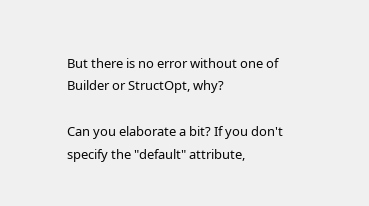But there is no error without one of Builder or StructOpt, why?

Can you elaborate a bit? If you don't specify the "default" attribute,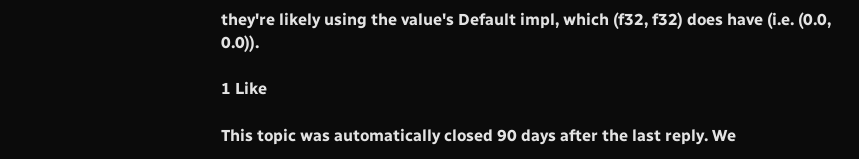they're likely using the value's Default impl, which (f32, f32) does have (i.e. (0.0, 0.0)).

1 Like

This topic was automatically closed 90 days after the last reply. We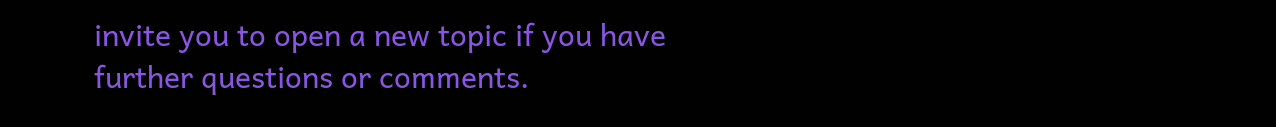invite you to open a new topic if you have further questions or comments.